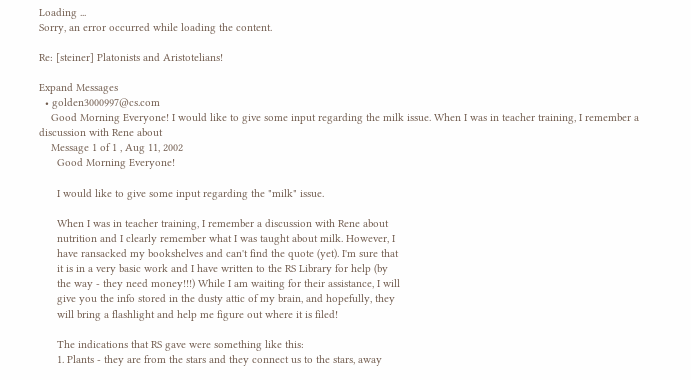Loading ...
Sorry, an error occurred while loading the content.

Re: [steiner] Platonists and Aristotelians!

Expand Messages
  • golden3000997@cs.com
    Good Morning Everyone! I would like to give some input regarding the milk issue. When I was in teacher training, I remember a discussion with Rene about
    Message 1 of 1 , Aug 11, 2002
      Good Morning Everyone!

      I would like to give some input regarding the "milk" issue.

      When I was in teacher training, I remember a discussion with Rene about
      nutrition and I clearly remember what I was taught about milk. However, I
      have ransacked my bookshelves and can't find the quote (yet). I'm sure that
      it is in a very basic work and I have written to the RS Library for help (by
      the way - they need money!!!) While I am waiting for their assistance, I will
      give you the info stored in the dusty attic of my brain, and hopefully, they
      will bring a flashlight and help me figure out where it is filed!

      The indications that RS gave were something like this:
      1. Plants - they are from the stars and they connect us to the stars, away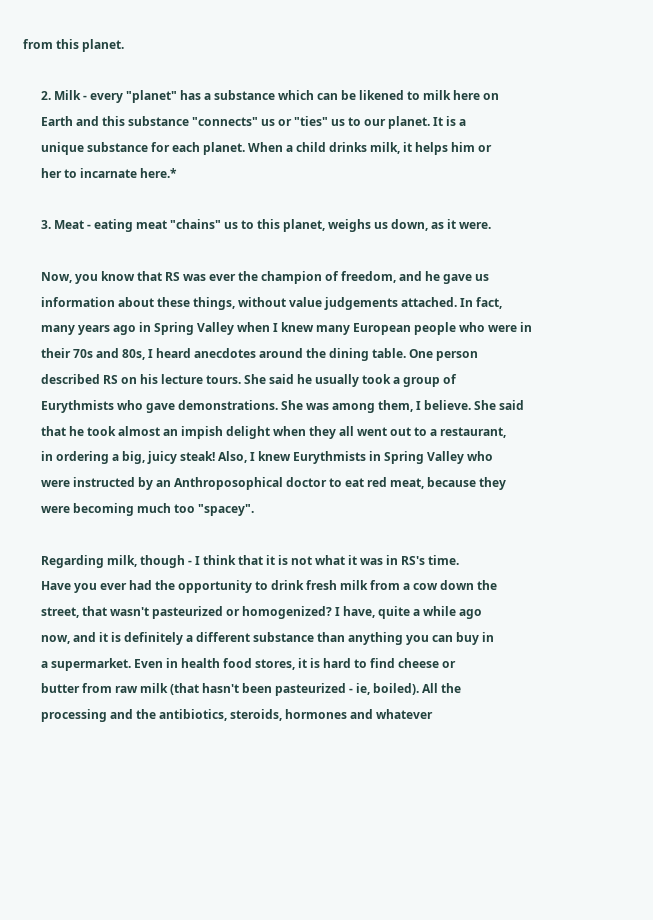from this planet.

      2. Milk - every "planet" has a substance which can be likened to milk here on
      Earth and this substance "connects" us or "ties" us to our planet. It is a
      unique substance for each planet. When a child drinks milk, it helps him or
      her to incarnate here.*

      3. Meat - eating meat "chains" us to this planet, weighs us down, as it were.

      Now, you know that RS was ever the champion of freedom, and he gave us
      information about these things, without value judgements attached. In fact,
      many years ago in Spring Valley when I knew many European people who were in
      their 70s and 80s, I heard anecdotes around the dining table. One person
      described RS on his lecture tours. She said he usually took a group of
      Eurythmists who gave demonstrations. She was among them, I believe. She said
      that he took almost an impish delight when they all went out to a restaurant,
      in ordering a big, juicy steak! Also, I knew Eurythmists in Spring Valley who
      were instructed by an Anthroposophical doctor to eat red meat, because they
      were becoming much too "spacey".

      Regarding milk, though - I think that it is not what it was in RS's time.
      Have you ever had the opportunity to drink fresh milk from a cow down the
      street, that wasn't pasteurized or homogenized? I have, quite a while ago
      now, and it is definitely a different substance than anything you can buy in
      a supermarket. Even in health food stores, it is hard to find cheese or
      butter from raw milk (that hasn't been pasteurized - ie, boiled). All the
      processing and the antibiotics, steroids, hormones and whatever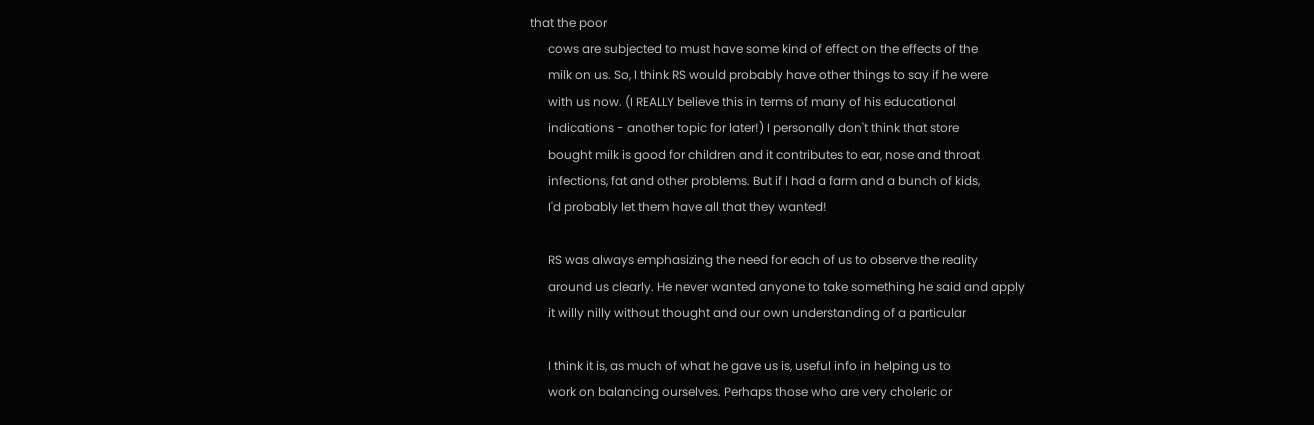that the poor
      cows are subjected to must have some kind of effect on the effects of the
      milk on us. So, I think RS would probably have other things to say if he were
      with us now. (I REALLY believe this in terms of many of his educational
      indications - another topic for later!) I personally don't think that store
      bought milk is good for children and it contributes to ear, nose and throat
      infections, fat and other problems. But if I had a farm and a bunch of kids,
      I'd probably let them have all that they wanted!

      RS was always emphasizing the need for each of us to observe the reality
      around us clearly. He never wanted anyone to take something he said and apply
      it willy nilly without thought and our own understanding of a particular

      I think it is, as much of what he gave us is, useful info in helping us to
      work on balancing ourselves. Perhaps those who are very choleric or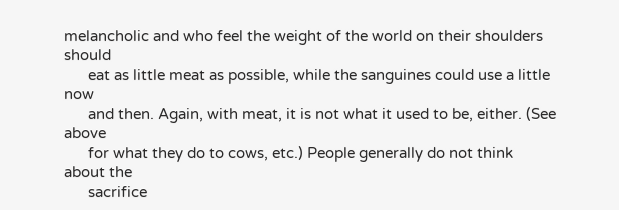melancholic and who feel the weight of the world on their shoulders should
      eat as little meat as possible, while the sanguines could use a little now
      and then. Again, with meat, it is not what it used to be, either. (See above
      for what they do to cows, etc.) People generally do not think about the
      sacrifice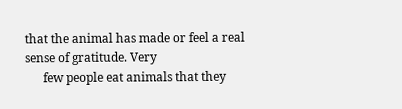that the animal has made or feel a real sense of gratitude. Very
      few people eat animals that they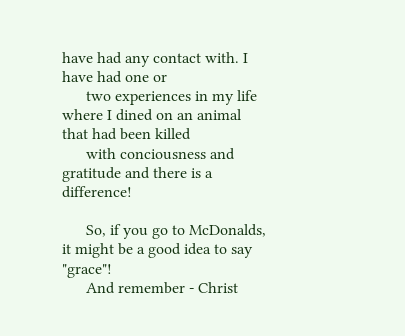have had any contact with. I have had one or
      two experiences in my life where I dined on an animal that had been killed
      with conciousness and gratitude and there is a difference!

      So, if you go to McDonalds, it might be a good idea to say "grace"!
      And remember - Christ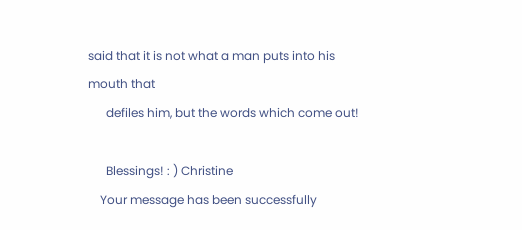said that it is not what a man puts into his mouth that
      defiles him, but the words which come out!

      Blessings! : ) Christine
    Your message has been successfully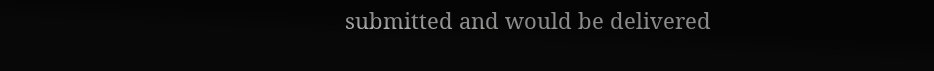submitted and would be delivered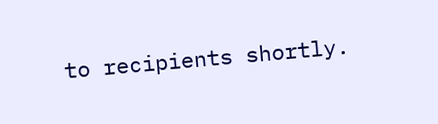to recipients shortly.